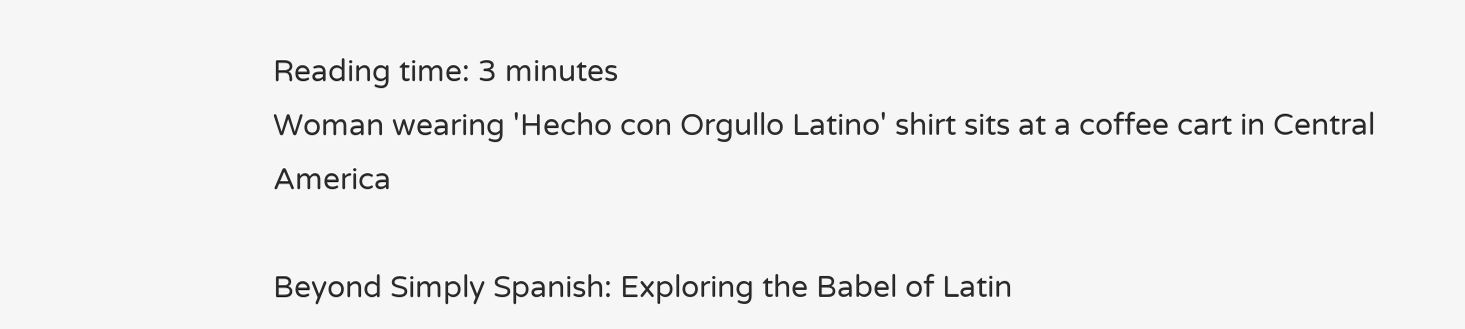Reading time: 3 minutes
Woman wearing 'Hecho con Orgullo Latino' shirt sits at a coffee cart in Central America

Beyond Simply Spanish: Exploring the Babel of Latin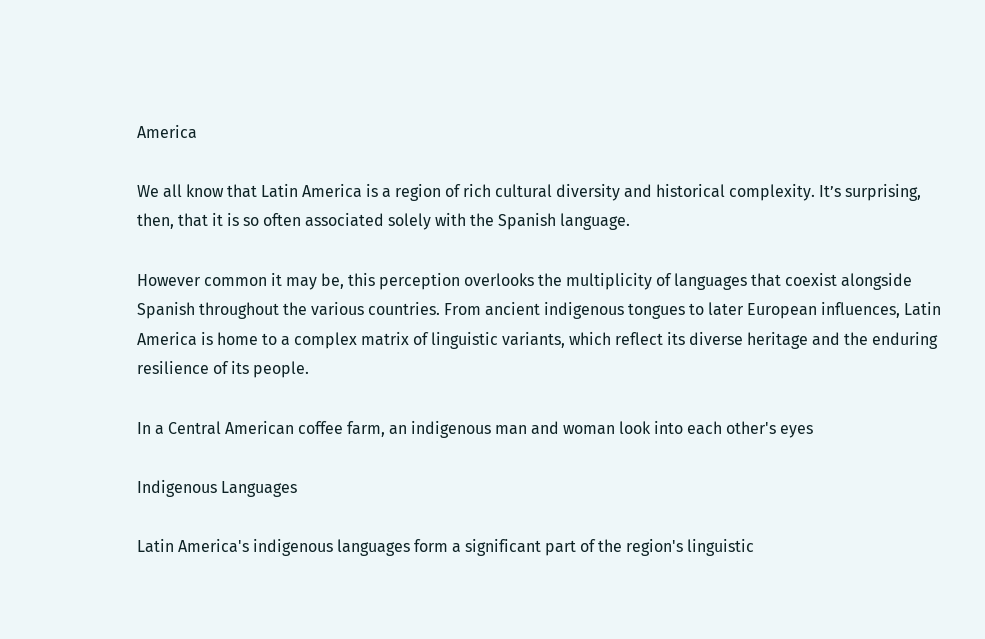America

We all know that Latin America is a region of rich cultural diversity and historical complexity. It’s surprising, then, that it is so often associated solely with the Spanish language.

However common it may be, this perception overlooks the multiplicity of languages that coexist alongside Spanish throughout the various countries. From ancient indigenous tongues to later European influences, Latin America is home to a complex matrix of linguistic variants, which reflect its diverse heritage and the enduring resilience of its people.

In a Central American coffee farm, an indigenous man and woman look into each other's eyes

Indigenous Languages

Latin America's indigenous languages form a significant part of the region's linguistic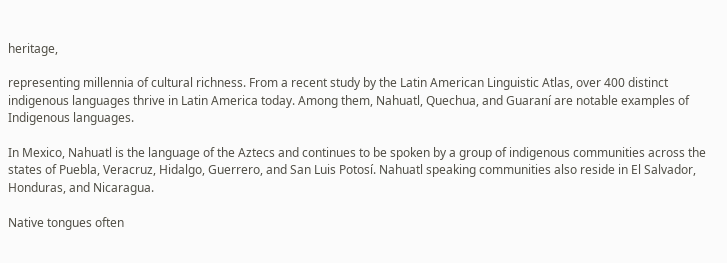heritage,

representing millennia of cultural richness. From a recent study by the Latin American Linguistic Atlas, over 400 distinct indigenous languages thrive in Latin America today. Among them, Nahuatl, Quechua, and Guaraní are notable examples of Indigenous languages.

In Mexico, Nahuatl is the language of the Aztecs and continues to be spoken by a group of indigenous communities across the states of Puebla, Veracruz, Hidalgo, Guerrero, and San Luis Potosí. Nahuatl speaking communities also reside in El Salvador, Honduras, and Nicaragua.

Native tongues often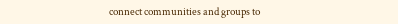connect communities and groups to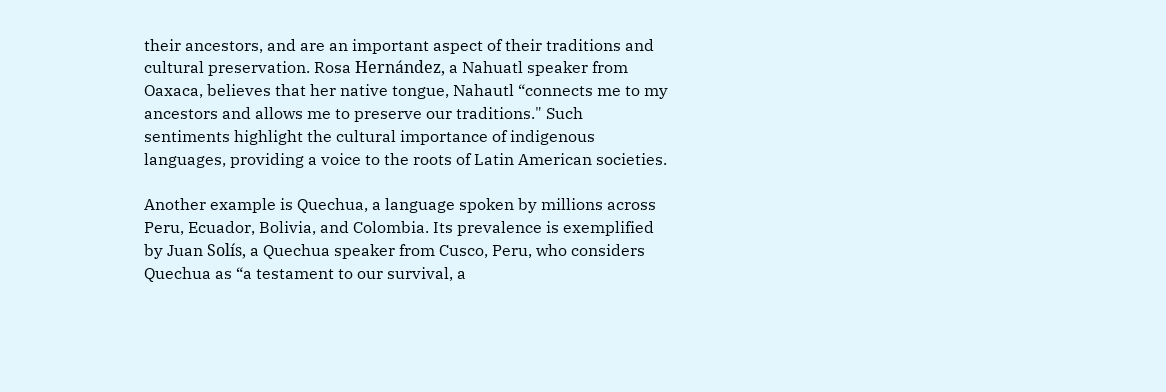their ancestors, and are an important aspect of their traditions and cultural preservation. Rosa Hernández, a Nahuatl speaker from Oaxaca, believes that her native tongue, Nahautl “connects me to my ancestors and allows me to preserve our traditions." Such sentiments highlight the cultural importance of indigenous languages, providing a voice to the roots of Latin American societies.

Another example is Quechua, a language spoken by millions across Peru, Ecuador, Bolivia, and Colombia. Its prevalence is exemplified by Juan Solís, a Quechua speaker from Cusco, Peru, who considers Quechua as “a testament to our survival, a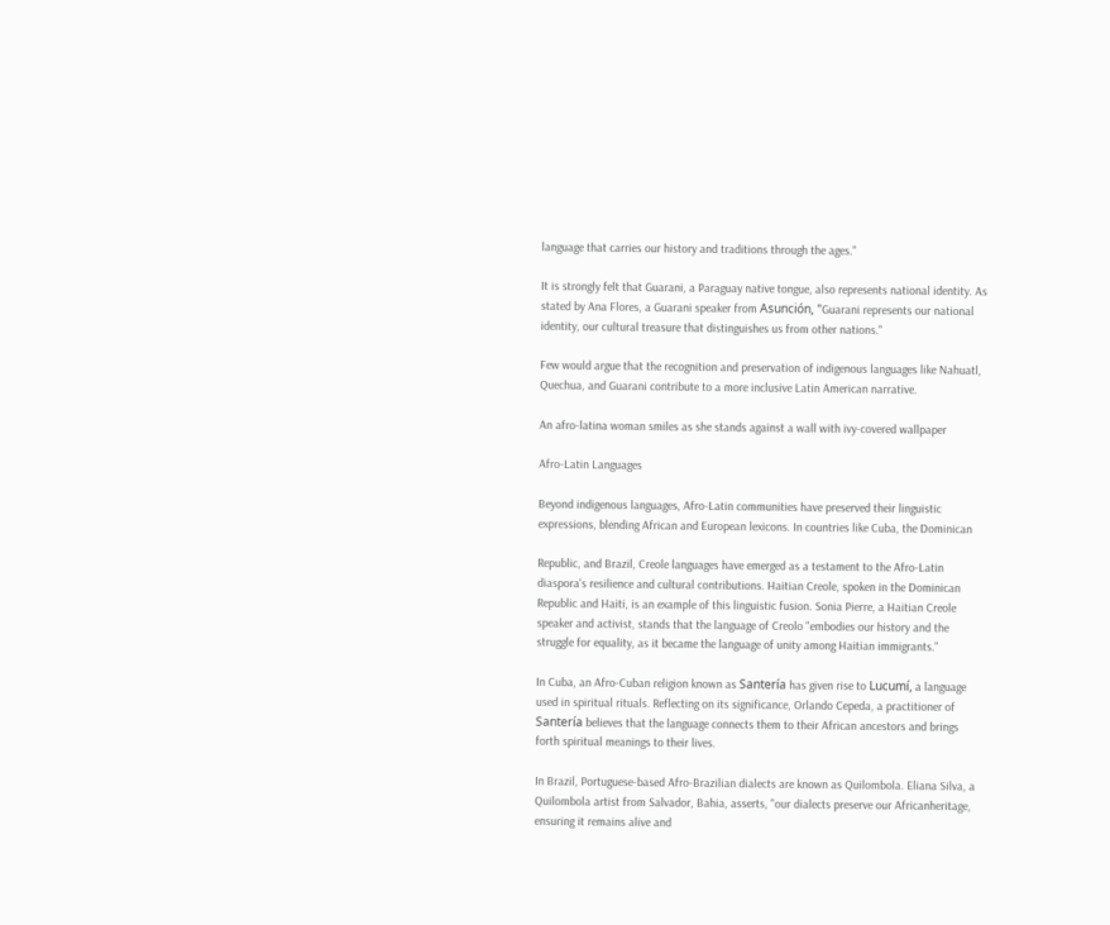language that carries our history and traditions through the ages."

It is strongly felt that Guarani, a Paraguay native tongue, also represents national identity. As stated by Ana Flores, a Guarani speaker from Asunción, "Guarani represents our national identity, our cultural treasure that distinguishes us from other nations."

Few would argue that the recognition and preservation of indigenous languages like Nahuatl, Quechua, and Guarani contribute to a more inclusive Latin American narrative.

An afro-latina woman smiles as she stands against a wall with ivy-covered wallpaper

Afro-Latin Languages

Beyond indigenous languages, Afro-Latin communities have preserved their linguistic expressions, blending African and European lexicons. In countries like Cuba, the Dominican

Republic, and Brazil, Creole languages have emerged as a testament to the Afro-Latin diaspora's resilience and cultural contributions. Haitian Creole, spoken in the Dominican Republic and Haiti, is an example of this linguistic fusion. Sonia Pierre, a Haitian Creole speaker and activist, stands that the language of Creolo "embodies our history and the struggle for equality, as it became the language of unity among Haitian immigrants."

In Cuba, an Afro-Cuban religion known as Santería has given rise to Lucumí, a language used in spiritual rituals. Reflecting on its significance, Orlando Cepeda, a practitioner of Santería believes that the language connects them to their African ancestors and brings forth spiritual meanings to their lives.

In Brazil, Portuguese-based Afro-Brazilian dialects are known as Quilombola. Eliana Silva, a Quilombola artist from Salvador, Bahia, asserts, "our dialects preserve our Africanheritage, ensuring it remains alive and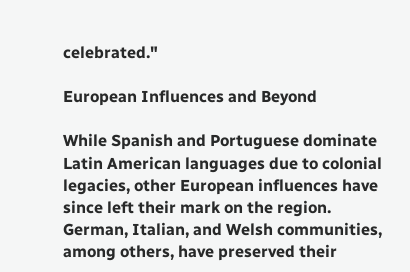celebrated."

European Influences and Beyond

While Spanish and Portuguese dominate Latin American languages due to colonial legacies, other European influences have since left their mark on the region. German, Italian, and Welsh communities, among others, have preserved their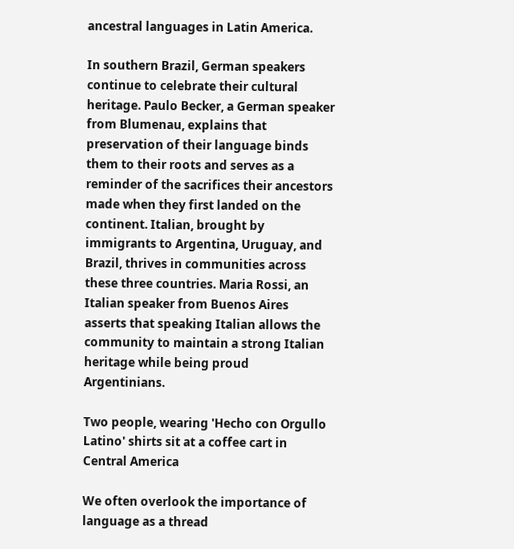ancestral languages in Latin America.

In southern Brazil, German speakers continue to celebrate their cultural heritage. Paulo Becker, a German speaker from Blumenau, explains that preservation of their language binds them to their roots and serves as a reminder of the sacrifices their ancestors made when they first landed on the continent. Italian, brought by immigrants to Argentina, Uruguay, and Brazil, thrives in communities across these three countries. Maria Rossi, an Italian speaker from Buenos Aires asserts that speaking Italian allows the community to maintain a strong Italian heritage while being proud Argentinians.

Two people, wearing 'Hecho con Orgullo Latino' shirts sit at a coffee cart in Central America

We often overlook the importance of language as a thread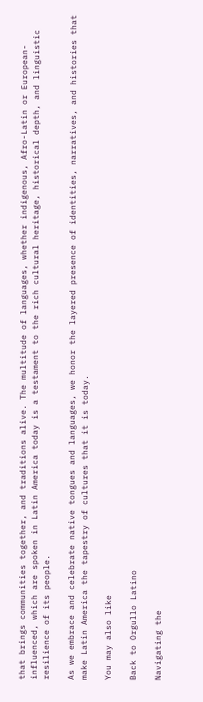that brings communities together, and traditions alive. The multitude of languages, whether indigenous, Afro-Latin or European-influenced, which are spoken in Latin America today is a testament to the rich cultural heritage, historical depth, and linguistic resilience of its people.

As we embrace and celebrate native tongues and languages, we honor the layered presence of identities, narratives, and histories that make Latin America the tapestry of cultures that it is today.

You may also like

Back to Orgullo Latino

Navigating the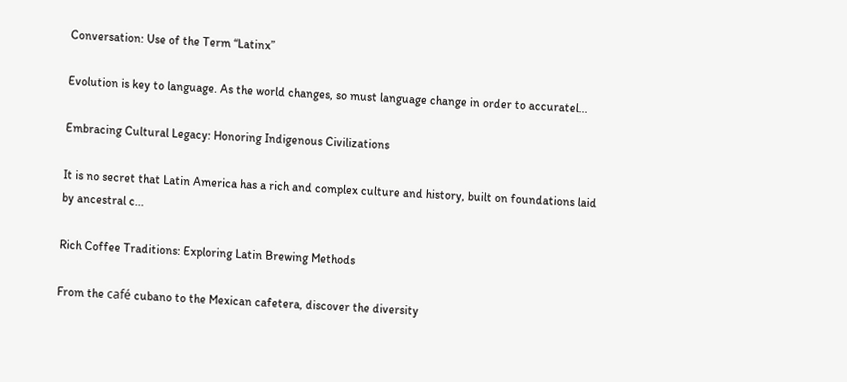Conversation: Use of the Term “Latinx”

Evolution is key to language. As the world changes, so must language change in order to accuratel...

Embracing Cultural Legacy: Honoring Indigenous Civilizations

It is no secret that Latin America has a rich and complex culture and history, built on foundations laid by ancestral c...

Rich Coffee Traditions: Exploring Latin Brewing Methods

From the café cubano to the Mexican cafetera, discover the diversity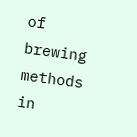of brewing methods in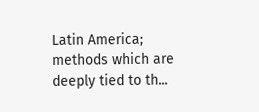Latin America; methods which are deeply tied to th...